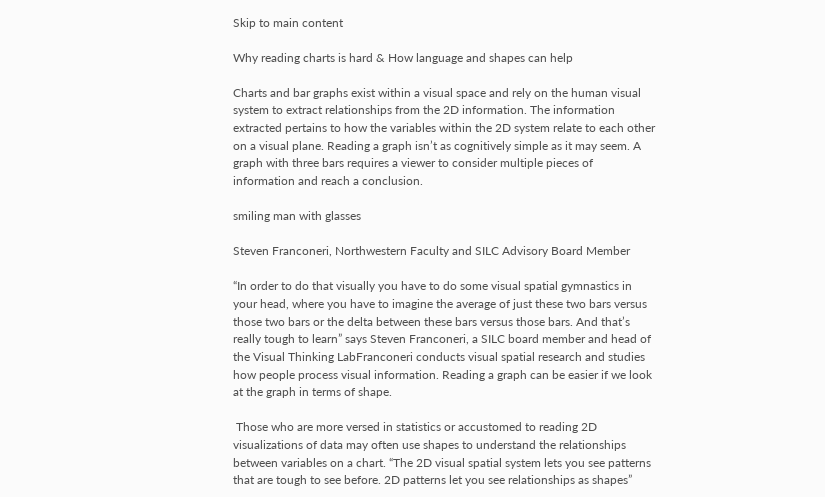Skip to main content

Why reading charts is hard & How language and shapes can help

Charts and bar graphs exist within a visual space and rely on the human visual system to extract relationships from the 2D information. The information extracted pertains to how the variables within the 2D system relate to each other on a visual plane. Reading a graph isn’t as cognitively simple as it may seem. A graph with three bars requires a viewer to consider multiple pieces of information and reach a conclusion.

smiling man with glasses

Steven Franconeri, Northwestern Faculty and SILC Advisory Board Member

“In order to do that visually you have to do some visual spatial gymnastics in your head, where you have to imagine the average of just these two bars versus those two bars or the delta between these bars versus those bars. And that’s really tough to learn” says Steven Franconeri, a SILC board member and head of the Visual Thinking LabFranconeri conducts visual spatial research and studies how people process visual information. Reading a graph can be easier if we look at the graph in terms of shape.

 Those who are more versed in statistics or accustomed to reading 2D visualizations of data may often use shapes to understand the relationships between variables on a chart. “The 2D visual spatial system lets you see patterns that are tough to see before. 2D patterns let you see relationships as shapes”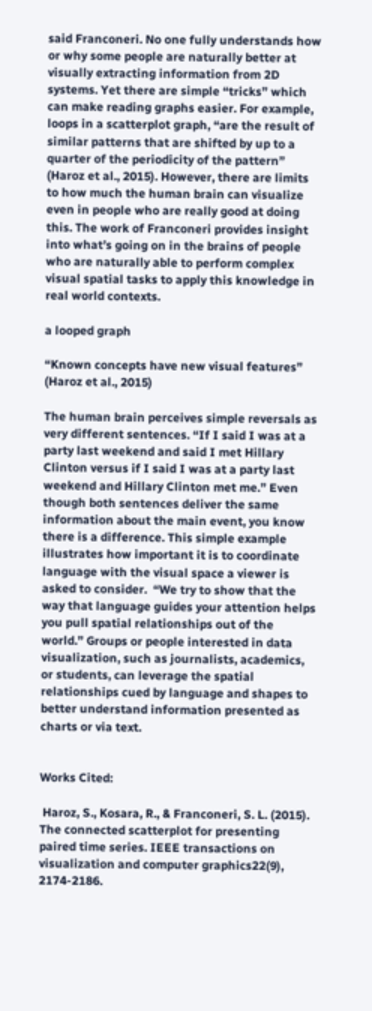said Franconeri. No one fully understands how or why some people are naturally better at visually extracting information from 2D systems. Yet there are simple “tricks” which can make reading graphs easier. For example, loops in a scatterplot graph, “are the result of similar patterns that are shifted by up to a quarter of the periodicity of the pattern” (Haroz et al., 2015). However, there are limits to how much the human brain can visualize even in people who are really good at doing this. The work of Franconeri provides insight into what’s going on in the brains of people who are naturally able to perform complex visual spatial tasks to apply this knowledge in real world contexts.

a looped graph

“Known concepts have new visual features” (Haroz et al., 2015)

The human brain perceives simple reversals as very different sentences. “If I said I was at a party last weekend and said I met Hillary Clinton versus if I said I was at a party last weekend and Hillary Clinton met me.” Even though both sentences deliver the same information about the main event, you know there is a difference. This simple example illustrates how important it is to coordinate language with the visual space a viewer is asked to consider.  “We try to show that the way that language guides your attention helps you pull spatial relationships out of the world.” Groups or people interested in data visualization, such as journalists, academics, or students, can leverage the spatial relationships cued by language and shapes to better understand information presented as charts or via text.


Works Cited:

 Haroz, S., Kosara, R., & Franconeri, S. L. (2015). The connected scatterplot for presenting paired time series. IEEE transactions on visualization and computer graphics22(9), 2174-2186.